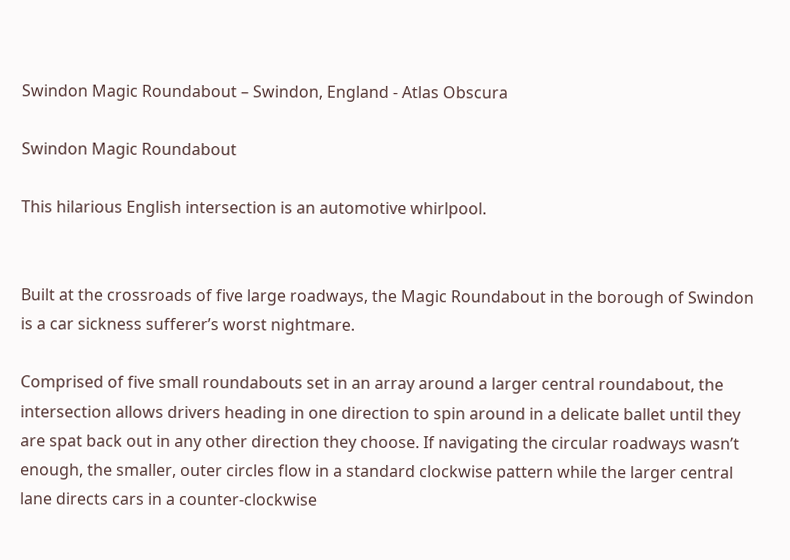Swindon Magic Roundabout – Swindon, England - Atlas Obscura

Swindon Magic Roundabout

This hilarious English intersection is an automotive whirlpool.


Built at the crossroads of five large roadways, the Magic Roundabout in the borough of Swindon is a car sickness sufferer’s worst nightmare.

Comprised of five small roundabouts set in an array around a larger central roundabout, the intersection allows drivers heading in one direction to spin around in a delicate ballet until they are spat back out in any other direction they choose. If navigating the circular roadways wasn’t enough, the smaller, outer circles flow in a standard clockwise pattern while the larger central lane directs cars in a counter-clockwise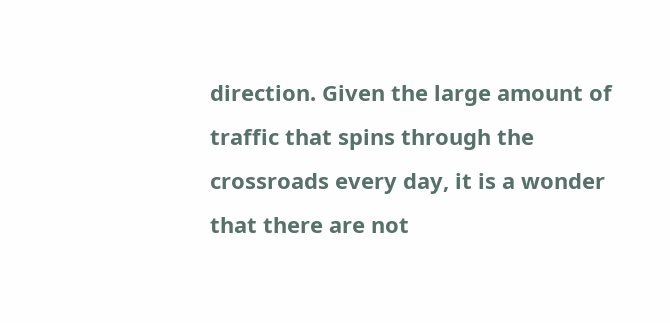direction. Given the large amount of traffic that spins through the crossroads every day, it is a wonder that there are not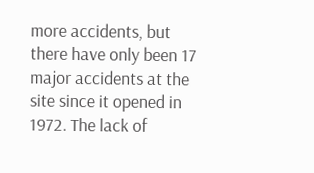more accidents, but there have only been 17 major accidents at the site since it opened in 1972. The lack of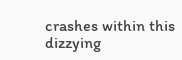crashes within this dizzying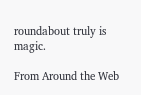roundabout truly is magic.

From Around the Web